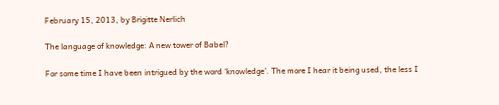February 15, 2013, by Brigitte Nerlich

The language of knowledge: A new tower of Babel?

For some time I have been intrigued by the word ‘knowledge’. The more I hear it being used, the less I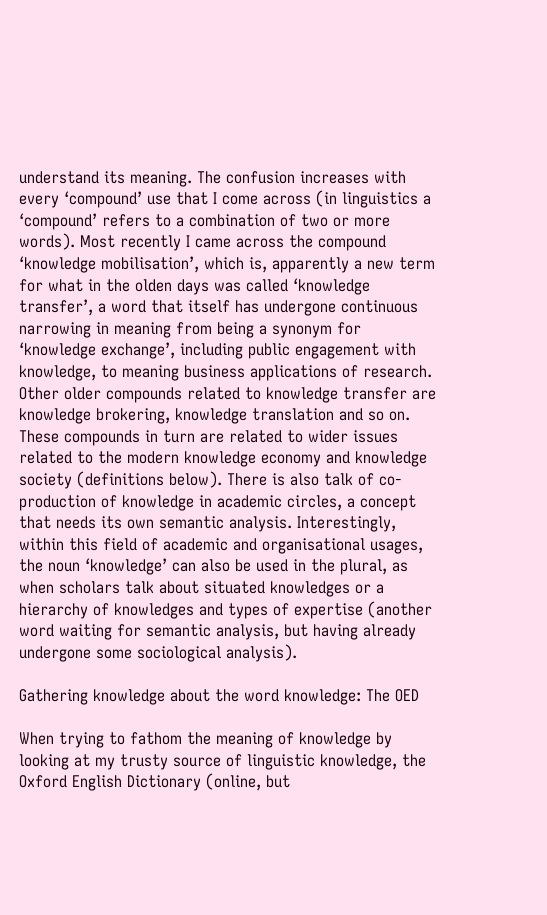understand its meaning. The confusion increases with every ‘compound’ use that I come across (in linguistics a ‘compound’ refers to a combination of two or more words). Most recently I came across the compound ‘knowledge mobilisation’, which is, apparently a new term for what in the olden days was called ‘knowledge transfer’, a word that itself has undergone continuous narrowing in meaning from being a synonym for ‘knowledge exchange’, including public engagement with knowledge, to meaning business applications of research. Other older compounds related to knowledge transfer are knowledge brokering, knowledge translation and so on. These compounds in turn are related to wider issues related to the modern knowledge economy and knowledge society (definitions below). There is also talk of co-production of knowledge in academic circles, a concept that needs its own semantic analysis. Interestingly, within this field of academic and organisational usages, the noun ‘knowledge’ can also be used in the plural, as when scholars talk about situated knowledges or a hierarchy of knowledges and types of expertise (another word waiting for semantic analysis, but having already undergone some sociological analysis).

Gathering knowledge about the word knowledge: The OED

When trying to fathom the meaning of knowledge by looking at my trusty source of linguistic knowledge, the Oxford English Dictionary (online, but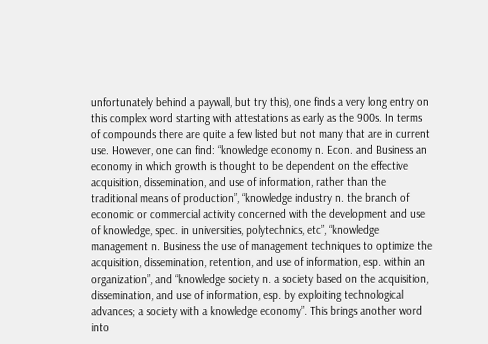unfortunately behind a paywall, but try this), one finds a very long entry on this complex word starting with attestations as early as the 900s. In terms of compounds there are quite a few listed but not many that are in current use. However, one can find: “knowledge economy n. Econ. and Business an economy in which growth is thought to be dependent on the effective acquisition, dissemination, and use of information, rather than the traditional means of production”, “knowledge industry n. the branch of economic or commercial activity concerned with the development and use of knowledge, spec. in universities, polytechnics, etc”, “knowledge management n. Business the use of management techniques to optimize the acquisition, dissemination, retention, and use of information, esp. within an organization”, and “knowledge society n. a society based on the acquisition, dissemination, and use of information, esp. by exploiting technological advances; a society with a knowledge economy”. This brings another word into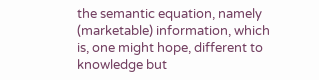the semantic equation, namely (marketable) information, which is, one might hope, different to knowledge but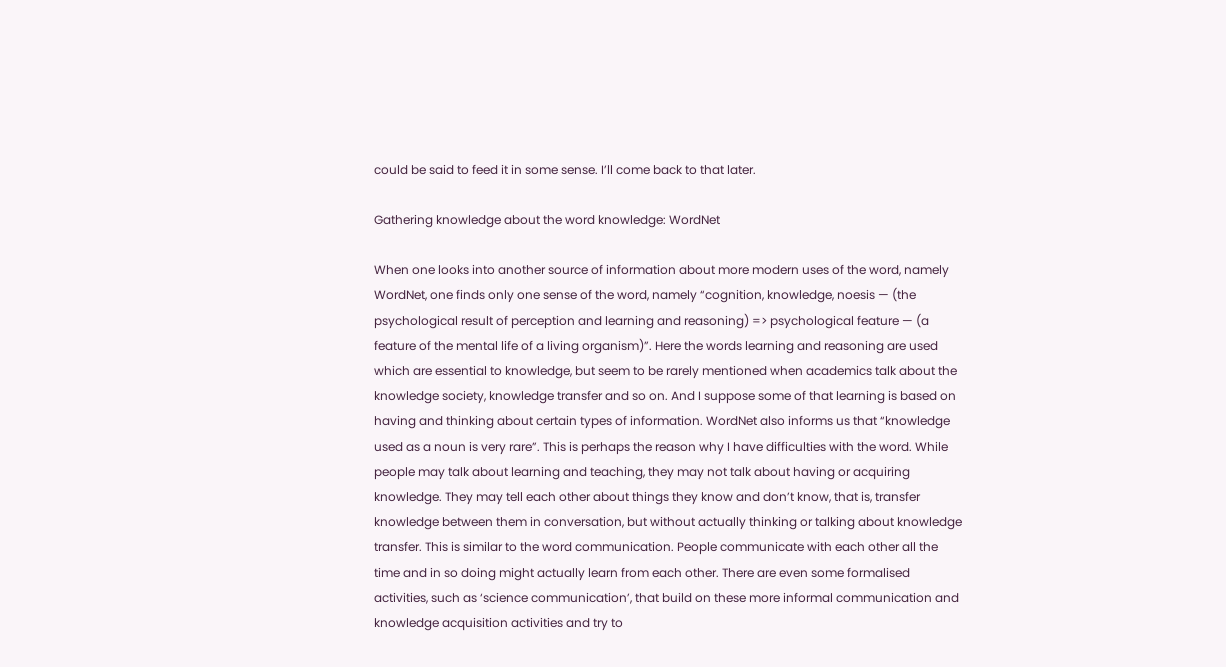could be said to feed it in some sense. I’ll come back to that later.

Gathering knowledge about the word knowledge: WordNet

When one looks into another source of information about more modern uses of the word, namely WordNet, one finds only one sense of the word, namely “cognition, knowledge, noesis — (the psychological result of perception and learning and reasoning) => psychological feature — (a feature of the mental life of a living organism)”. Here the words learning and reasoning are used which are essential to knowledge, but seem to be rarely mentioned when academics talk about the knowledge society, knowledge transfer and so on. And I suppose some of that learning is based on having and thinking about certain types of information. WordNet also informs us that “knowledge used as a noun is very rare”. This is perhaps the reason why I have difficulties with the word. While people may talk about learning and teaching, they may not talk about having or acquiring knowledge. They may tell each other about things they know and don’t know, that is, transfer knowledge between them in conversation, but without actually thinking or talking about knowledge transfer. This is similar to the word communication. People communicate with each other all the time and in so doing might actually learn from each other. There are even some formalised activities, such as ‘science communication’, that build on these more informal communication and knowledge acquisition activities and try to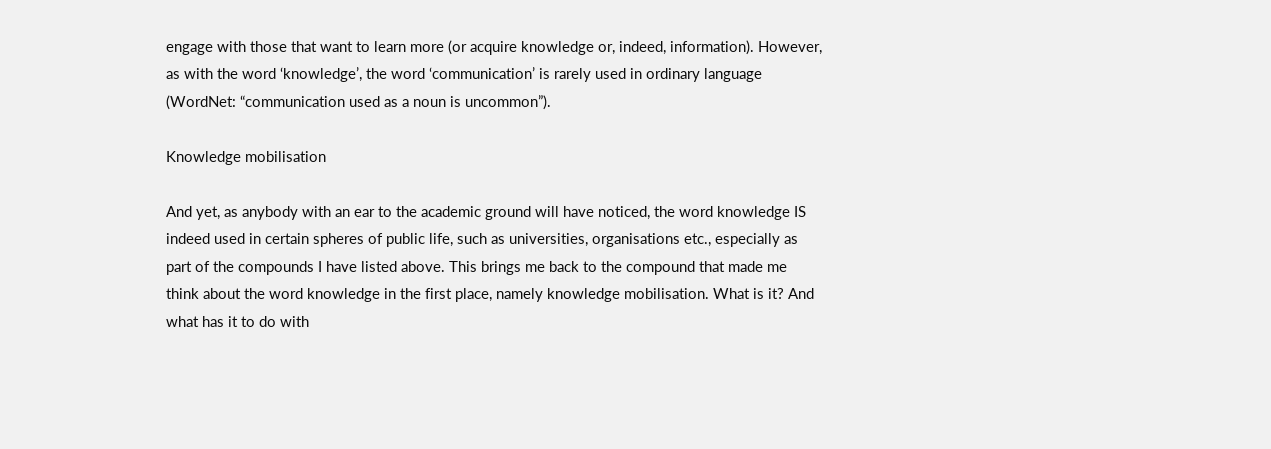engage with those that want to learn more (or acquire knowledge or, indeed, information). However, as with the word ‘knowledge’, the word ‘communication’ is rarely used in ordinary language (WordNet: “communication used as a noun is uncommon”).

Knowledge mobilisation

And yet, as anybody with an ear to the academic ground will have noticed, the word knowledge IS indeed used in certain spheres of public life, such as universities, organisations etc., especially as part of the compounds I have listed above. This brings me back to the compound that made me think about the word knowledge in the first place, namely knowledge mobilisation. What is it? And what has it to do with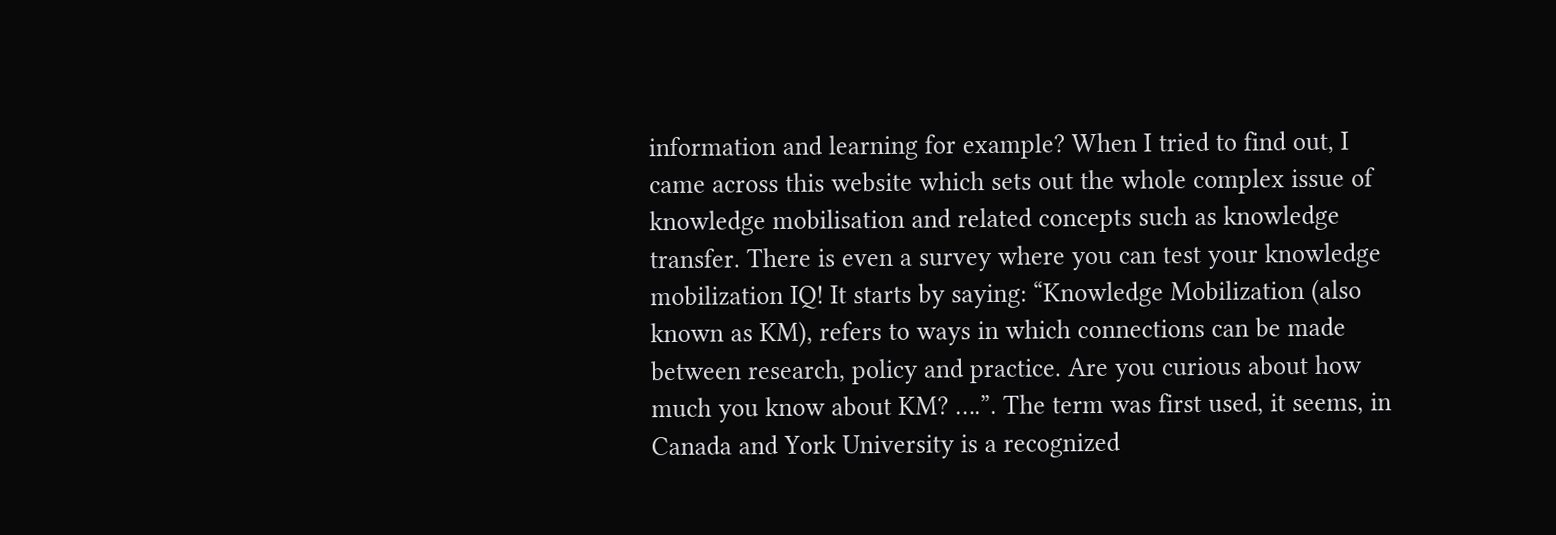information and learning for example? When I tried to find out, I came across this website which sets out the whole complex issue of knowledge mobilisation and related concepts such as knowledge transfer. There is even a survey where you can test your knowledge mobilization IQ! It starts by saying: “Knowledge Mobilization (also known as KM), refers to ways in which connections can be made between research, policy and practice. Are you curious about how much you know about KM? ….”. The term was first used, it seems, in Canada and York University is a recognized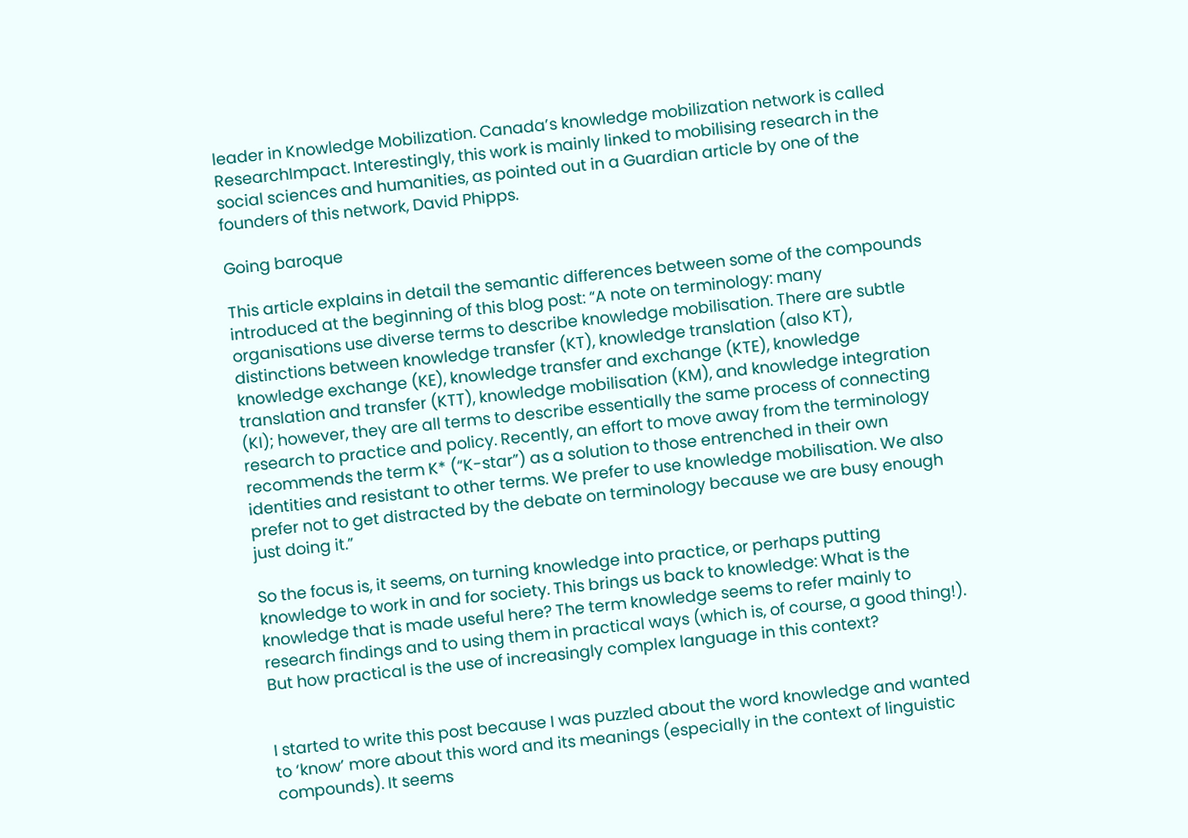leader in Knowledge Mobilization. Canada’s knowledge mobilization network is called ResearchImpact. Interestingly, this work is mainly linked to mobilising research in the social sciences and humanities, as pointed out in a Guardian article by one of the founders of this network, David Phipps.

Going baroque

This article explains in detail the semantic differences between some of the compounds introduced at the beginning of this blog post: “A note on terminology: many organisations use diverse terms to describe knowledge mobilisation. There are subtle distinctions between knowledge transfer (KT), knowledge translation (also KT), knowledge exchange (KE), knowledge transfer and exchange (KTE), knowledge translation and transfer (KTT), knowledge mobilisation (KM), and knowledge integration (KI); however, they are all terms to describe essentially the same process of connecting research to practice and policy. Recently, an effort to move away from the terminology recommends the term K* (“K-star”) as a solution to those entrenched in their own identities and resistant to other terms. We prefer to use knowledge mobilisation. We also prefer not to get distracted by the debate on terminology because we are busy enough just doing it.”

So the focus is, it seems, on turning knowledge into practice, or perhaps putting knowledge to work in and for society. This brings us back to knowledge: What is the knowledge that is made useful here? The term knowledge seems to refer mainly to research findings and to using them in practical ways (which is, of course, a good thing!). But how practical is the use of increasingly complex language in this context?


I started to write this post because I was puzzled about the word knowledge and wanted to ‘know’ more about this word and its meanings (especially in the context of linguistic compounds). It seems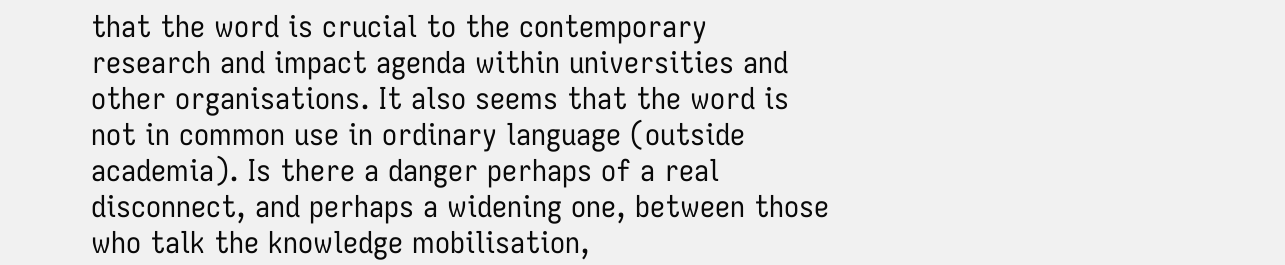that the word is crucial to the contemporary research and impact agenda within universities and other organisations. It also seems that the word is not in common use in ordinary language (outside academia). Is there a danger perhaps of a real disconnect, and perhaps a widening one, between those who talk the knowledge mobilisation,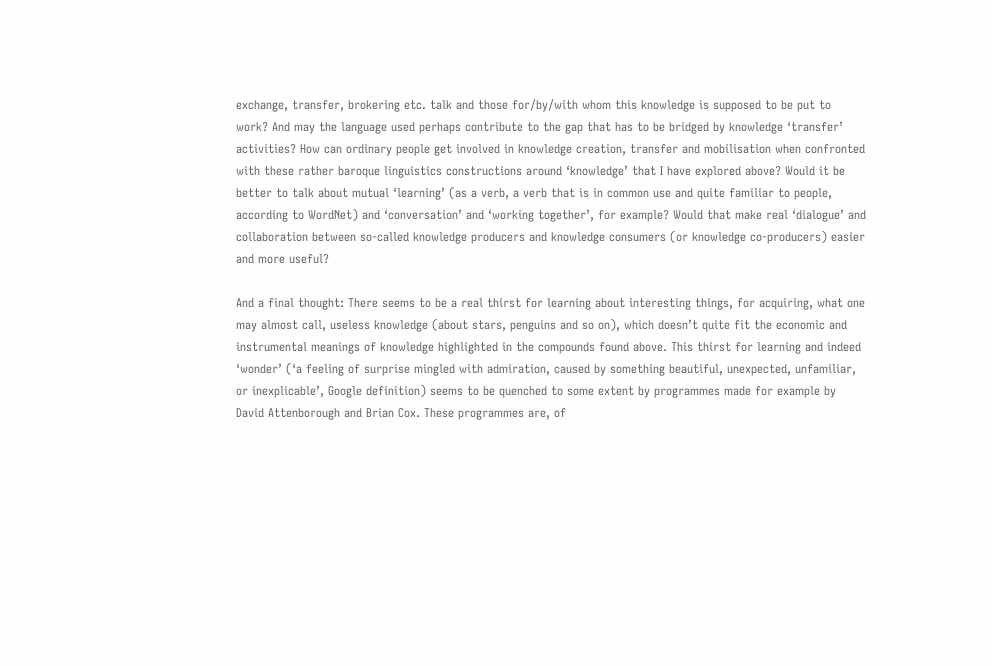exchange, transfer, brokering etc. talk and those for/by/with whom this knowledge is supposed to be put to work? And may the language used perhaps contribute to the gap that has to be bridged by knowledge ‘transfer’ activities? How can ordinary people get involved in knowledge creation, transfer and mobilisation when confronted with these rather baroque linguistics constructions around ‘knowledge’ that I have explored above? Would it be better to talk about mutual ‘learning’ (as a verb, a verb that is in common use and quite familiar to people, according to WordNet) and ‘conversation’ and ‘working together’, for example? Would that make real ‘dialogue’ and collaboration between so-called knowledge producers and knowledge consumers (or knowledge co-producers) easier and more useful?

And a final thought: There seems to be a real thirst for learning about interesting things, for acquiring, what one may almost call, useless knowledge (about stars, penguins and so on), which doesn’t quite fit the economic and instrumental meanings of knowledge highlighted in the compounds found above. This thirst for learning and indeed ‘wonder’ (‘a feeling of surprise mingled with admiration, caused by something beautiful, unexpected, unfamiliar, or inexplicable’, Google definition) seems to be quenched to some extent by programmes made for example by David Attenborough and Brian Cox. These programmes are, of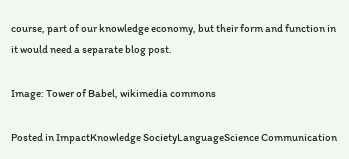course, part of our knowledge economy, but their form and function in it would need a separate blog post.

Image: Tower of Babel, wikimedia commons

Posted in ImpactKnowledge SocietyLanguageScience Communication